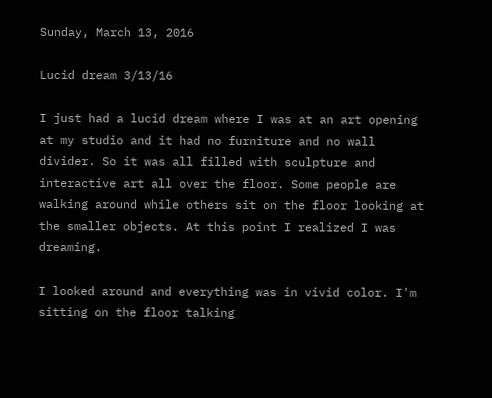Sunday, March 13, 2016

Lucid dream 3/13/16

I just had a lucid dream where I was at an art opening at my studio and it had no furniture and no wall divider. So it was all filled with sculpture and interactive art all over the floor. Some people are walking around while others sit on the floor looking at the smaller objects. At this point I realized I was dreaming.

I looked around and everything was in vivid color. I'm sitting on the floor talking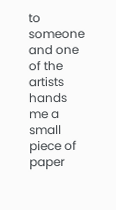to someone and one of the artists hands me a small piece of paper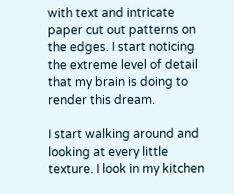with text and intricate paper cut out patterns on the edges. I start noticing the extreme level of detail that my brain is doing to render this dream.

I start walking around and looking at every little texture. I look in my kitchen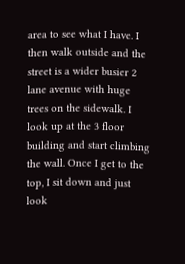area to see what I have. I then walk outside and the street is a wider busier 2 lane avenue with huge trees on the sidewalk. I look up at the 3 floor building and start climbing the wall. Once I get to the top, I sit down and just look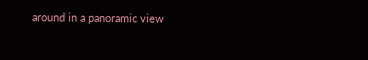around in a panoramic view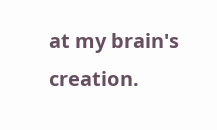at my brain's creation.